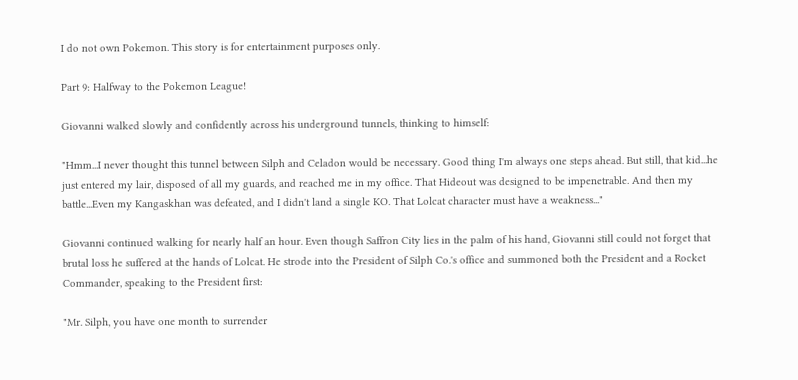I do not own Pokemon. This story is for entertainment purposes only.

Part 9: Halfway to the Pokemon League!

Giovanni walked slowly and confidently across his underground tunnels, thinking to himself:

"Hmm...I never thought this tunnel between Silph and Celadon would be necessary. Good thing I'm always one steps ahead. But still, that kid...he just entered my lair, disposed of all my guards, and reached me in my office. That Hideout was designed to be impenetrable. And then my battle...Even my Kangaskhan was defeated, and I didn't land a single KO. That Lolcat character must have a weakness..."

Giovanni continued walking for nearly half an hour. Even though Saffron City lies in the palm of his hand, Giovanni still could not forget that brutal loss he suffered at the hands of Lolcat. He strode into the President of Silph Co.'s office and summoned both the President and a Rocket Commander, speaking to the President first:

"Mr. Silph, you have one month to surrender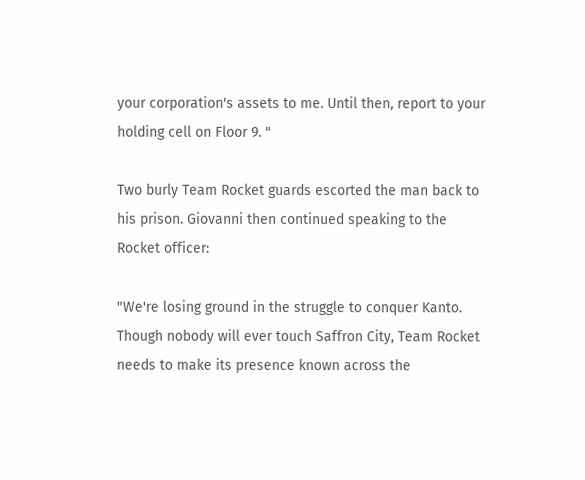your corporation's assets to me. Until then, report to your holding cell on Floor 9. "

Two burly Team Rocket guards escorted the man back to his prison. Giovanni then continued speaking to the Rocket officer:

"We're losing ground in the struggle to conquer Kanto. Though nobody will ever touch Saffron City, Team Rocket needs to make its presence known across the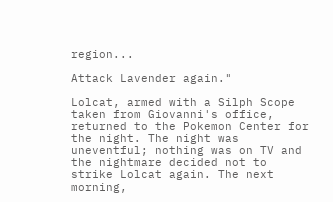region...

Attack Lavender again."

Lolcat, armed with a Silph Scope taken from Giovanni's office, returned to the Pokemon Center for the night. The night was uneventful; nothing was on TV and the nightmare decided not to strike Lolcat again. The next morning,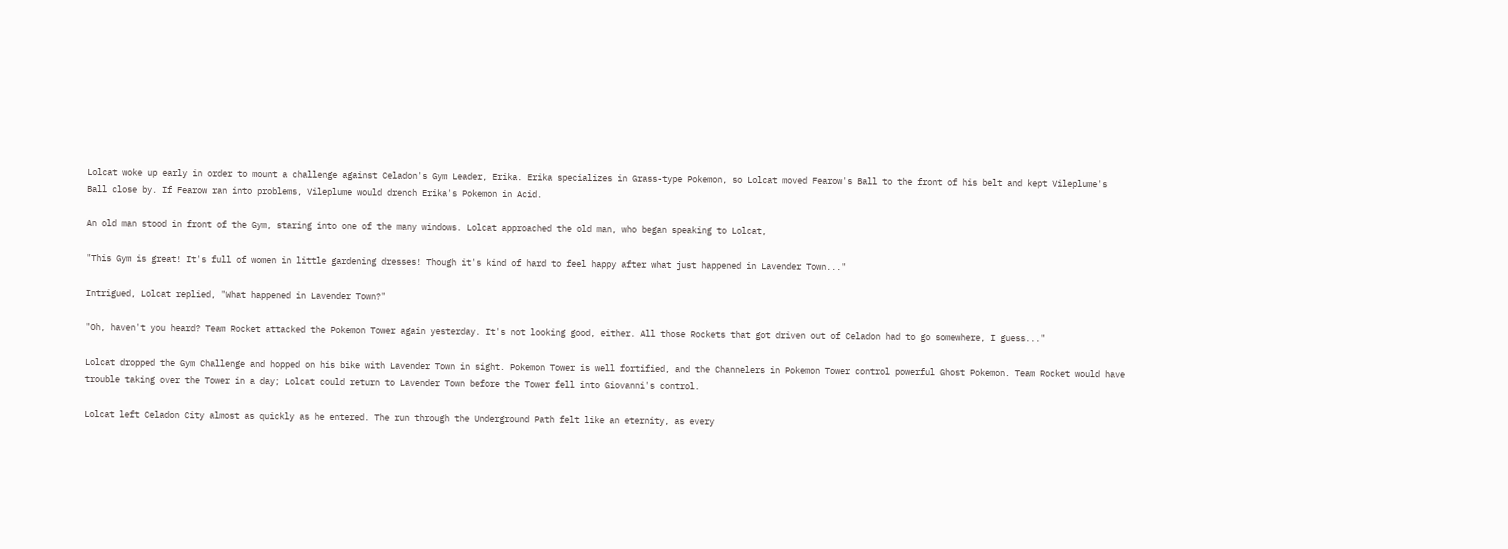Lolcat woke up early in order to mount a challenge against Celadon's Gym Leader, Erika. Erika specializes in Grass-type Pokemon, so Lolcat moved Fearow's Ball to the front of his belt and kept Vileplume's Ball close by. If Fearow ran into problems, Vileplume would drench Erika's Pokemon in Acid.

An old man stood in front of the Gym, staring into one of the many windows. Lolcat approached the old man, who began speaking to Lolcat,

"This Gym is great! It's full of women in little gardening dresses! Though it's kind of hard to feel happy after what just happened in Lavender Town..."

Intrigued, Lolcat replied, "What happened in Lavender Town?"

"Oh, haven't you heard? Team Rocket attacked the Pokemon Tower again yesterday. It's not looking good, either. All those Rockets that got driven out of Celadon had to go somewhere, I guess..."

Lolcat dropped the Gym Challenge and hopped on his bike with Lavender Town in sight. Pokemon Tower is well fortified, and the Channelers in Pokemon Tower control powerful Ghost Pokemon. Team Rocket would have trouble taking over the Tower in a day; Lolcat could return to Lavender Town before the Tower fell into Giovanni's control.

Lolcat left Celadon City almost as quickly as he entered. The run through the Underground Path felt like an eternity, as every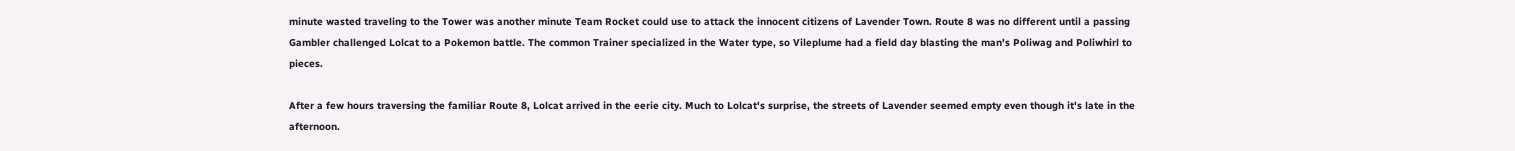minute wasted traveling to the Tower was another minute Team Rocket could use to attack the innocent citizens of Lavender Town. Route 8 was no different until a passing Gambler challenged Lolcat to a Pokemon battle. The common Trainer specialized in the Water type, so Vileplume had a field day blasting the man's Poliwag and Poliwhirl to pieces.

After a few hours traversing the familiar Route 8, Lolcat arrived in the eerie city. Much to Lolcat's surprise, the streets of Lavender seemed empty even though it's late in the afternoon.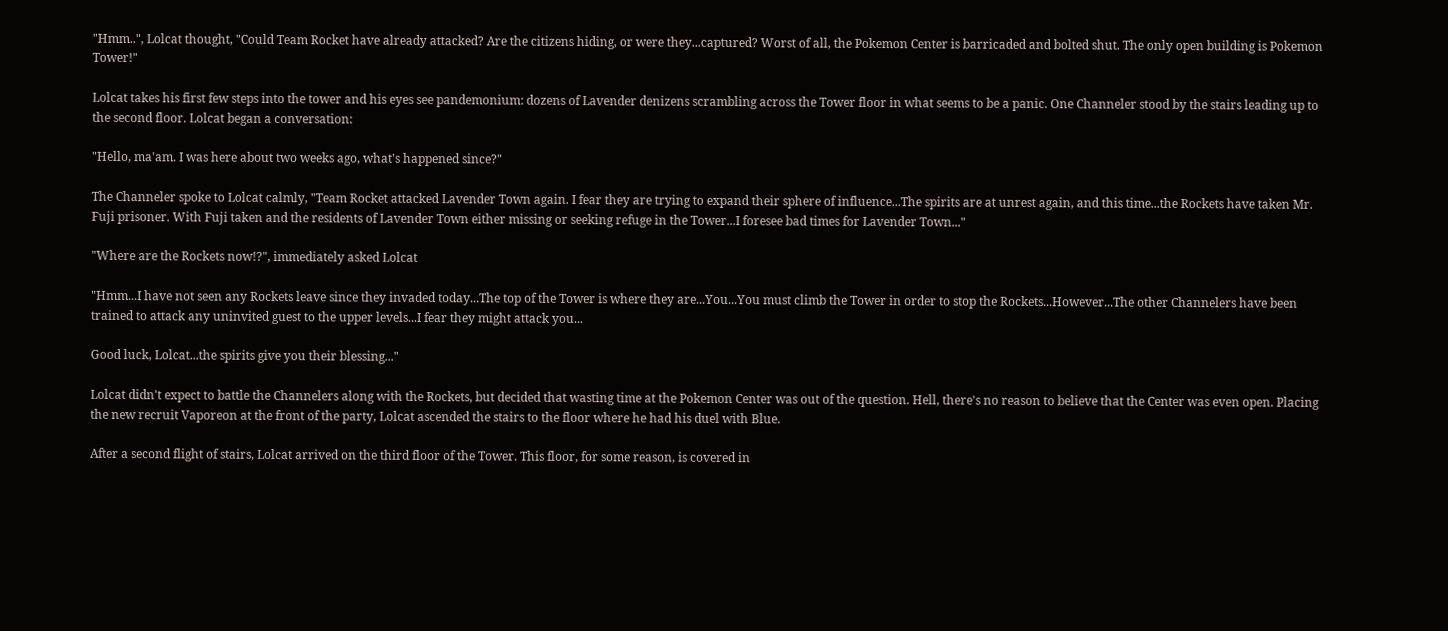"Hmm..", Lolcat thought, "Could Team Rocket have already attacked? Are the citizens hiding, or were they...captured? Worst of all, the Pokemon Center is barricaded and bolted shut. The only open building is Pokemon Tower!"

Lolcat takes his first few steps into the tower and his eyes see pandemonium: dozens of Lavender denizens scrambling across the Tower floor in what seems to be a panic. One Channeler stood by the stairs leading up to the second floor. Lolcat began a conversation:

"Hello, ma'am. I was here about two weeks ago, what's happened since?"

The Channeler spoke to Lolcat calmly, "Team Rocket attacked Lavender Town again. I fear they are trying to expand their sphere of influence...The spirits are at unrest again, and this time...the Rockets have taken Mr. Fuji prisoner. With Fuji taken and the residents of Lavender Town either missing or seeking refuge in the Tower...I foresee bad times for Lavender Town..."

"Where are the Rockets now!?", immediately asked Lolcat

"Hmm...I have not seen any Rockets leave since they invaded today...The top of the Tower is where they are...You...You must climb the Tower in order to stop the Rockets...However...The other Channelers have been trained to attack any uninvited guest to the upper levels...I fear they might attack you...

Good luck, Lolcat...the spirits give you their blessing..."

Lolcat didn't expect to battle the Channelers along with the Rockets, but decided that wasting time at the Pokemon Center was out of the question. Hell, there's no reason to believe that the Center was even open. Placing the new recruit Vaporeon at the front of the party, Lolcat ascended the stairs to the floor where he had his duel with Blue.

After a second flight of stairs, Lolcat arrived on the third floor of the Tower. This floor, for some reason, is covered in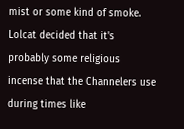mist or some kind of smoke. Lolcat decided that it's probably some religious incense that the Channelers use during times like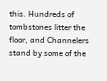this. Hundreds of tombstones litter the floor, and Channelers stand by some of the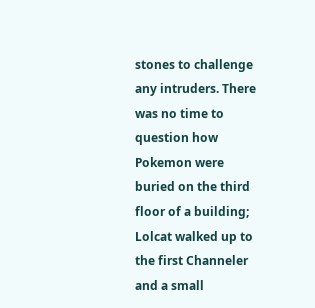stones to challenge any intruders. There was no time to question how Pokemon were buried on the third floor of a building; Lolcat walked up to the first Channeler and a small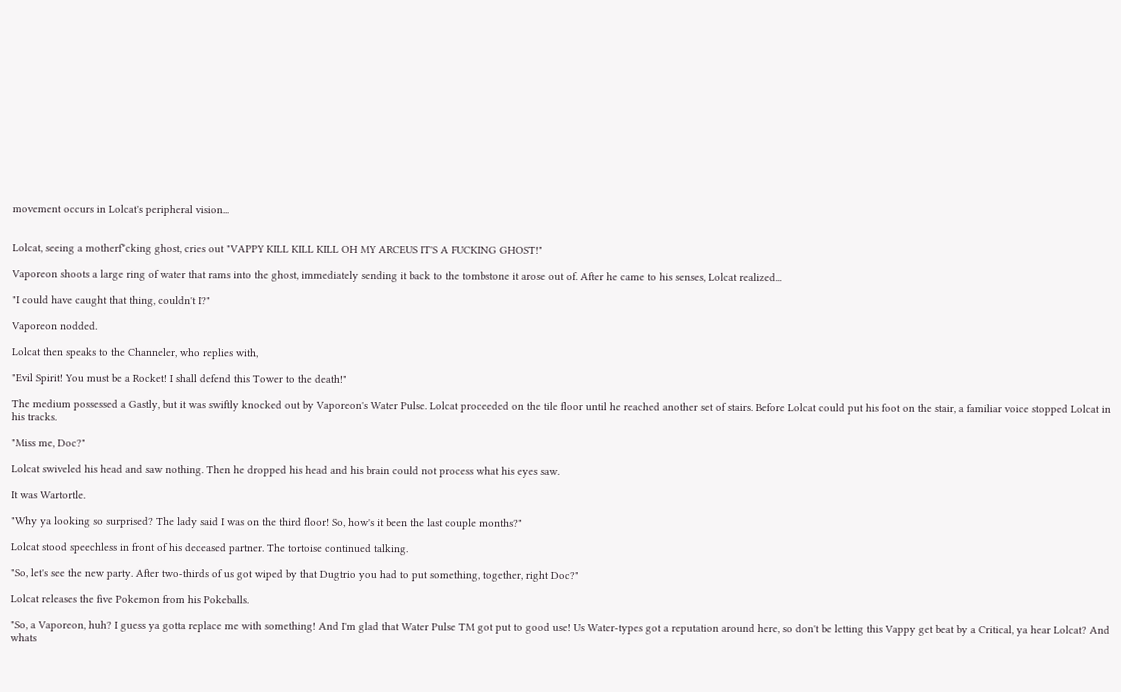movement occurs in Lolcat's peripheral vision...


Lolcat, seeing a motherf*cking ghost, cries out "VAPPY KILL KILL KILL OH MY ARCEUS IT'S A FUCKING GHOST!"

Vaporeon shoots a large ring of water that rams into the ghost, immediately sending it back to the tombstone it arose out of. After he came to his senses, Lolcat realized...

"I could have caught that thing, couldn't I?"

Vaporeon nodded.

Lolcat then speaks to the Channeler, who replies with,

"Evil Spirit! You must be a Rocket! I shall defend this Tower to the death!"

The medium possessed a Gastly, but it was swiftly knocked out by Vaporeon's Water Pulse. Lolcat proceeded on the tile floor until he reached another set of stairs. Before Lolcat could put his foot on the stair, a familiar voice stopped Lolcat in his tracks.

"Miss me, Doc?"

Lolcat swiveled his head and saw nothing. Then he dropped his head and his brain could not process what his eyes saw.

It was Wartortle.

"Why ya looking so surprised? The lady said I was on the third floor! So, how's it been the last couple months?"

Lolcat stood speechless in front of his deceased partner. The tortoise continued talking.

"So, let's see the new party. After two-thirds of us got wiped by that Dugtrio you had to put something, together, right Doc?"

Lolcat releases the five Pokemon from his Pokeballs.

"So, a Vaporeon, huh? I guess ya gotta replace me with something! And I'm glad that Water Pulse TM got put to good use! Us Water-types got a reputation around here, so don't be letting this Vappy get beat by a Critical, ya hear Lolcat? And whats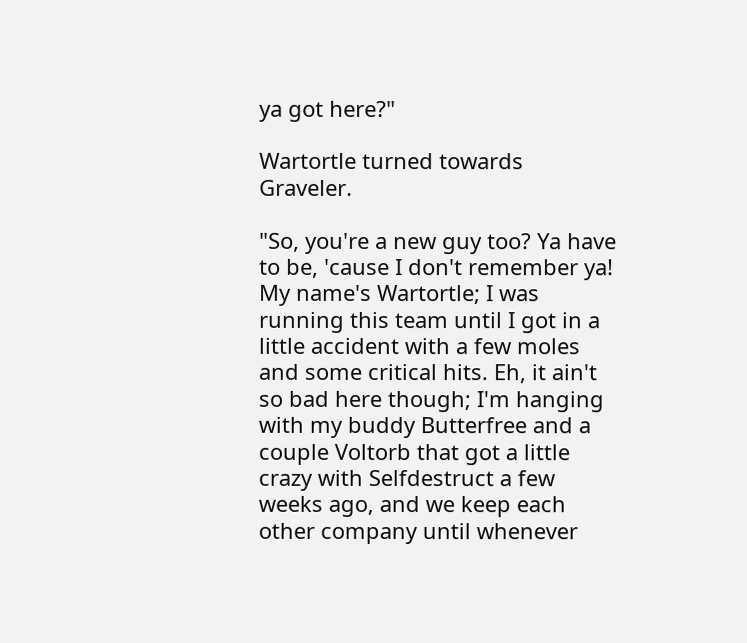ya got here?"

Wartortle turned towards Graveler.

"So, you're a new guy too? Ya have to be, 'cause I don't remember ya! My name's Wartortle; I was running this team until I got in a little accident with a few moles and some critical hits. Eh, it ain't so bad here though; I'm hanging with my buddy Butterfree and a couple Voltorb that got a little crazy with Selfdestruct a few weeks ago, and we keep each other company until whenever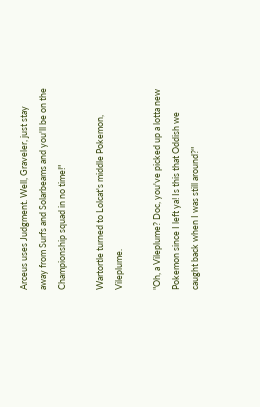Arceus uses Judgment. Well, Graveler, just stay away from Surfs and Solarbeams and you'll be on the Championship squad in no time!"

Wartortle turned to Lolcat's middle Pokemon, Vileplume.

"Oh, a Vileplume? Doc, you've picked up a lotta new Pokemon since I left ya! Is this that Oddish we caught back when I was still around?"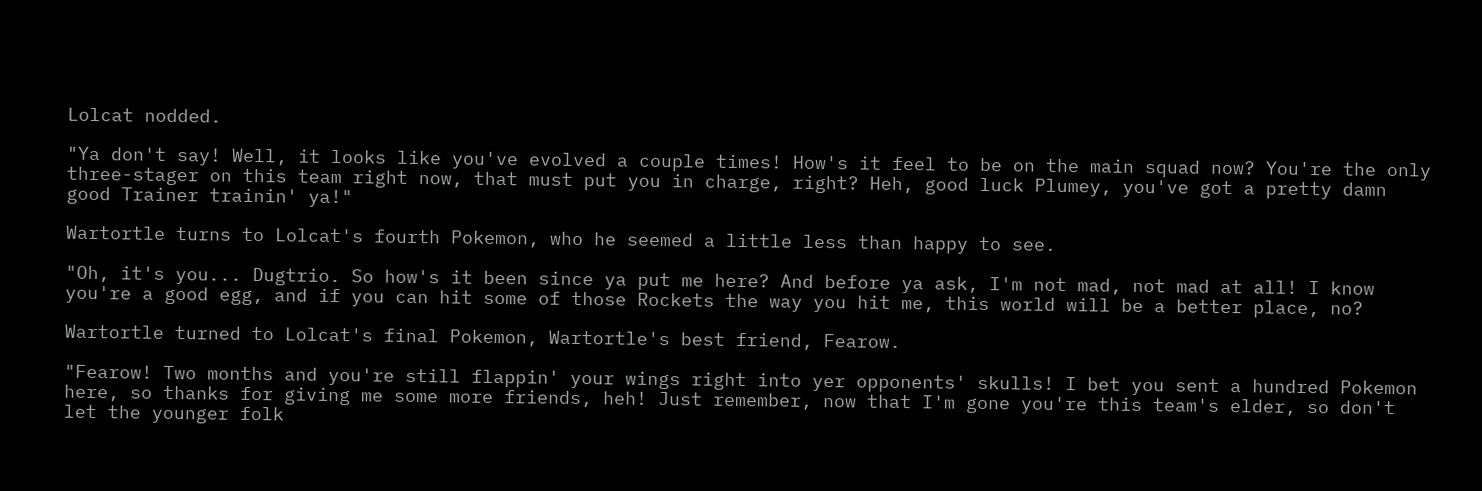Lolcat nodded.

"Ya don't say! Well, it looks like you've evolved a couple times! How's it feel to be on the main squad now? You're the only three-stager on this team right now, that must put you in charge, right? Heh, good luck Plumey, you've got a pretty damn good Trainer trainin' ya!"

Wartortle turns to Lolcat's fourth Pokemon, who he seemed a little less than happy to see.

"Oh, it's you... Dugtrio. So how's it been since ya put me here? And before ya ask, I'm not mad, not mad at all! I know you're a good egg, and if you can hit some of those Rockets the way you hit me, this world will be a better place, no?

Wartortle turned to Lolcat's final Pokemon, Wartortle's best friend, Fearow.

"Fearow! Two months and you're still flappin' your wings right into yer opponents' skulls! I bet you sent a hundred Pokemon here, so thanks for giving me some more friends, heh! Just remember, now that I'm gone you're this team's elder, so don't let the younger folk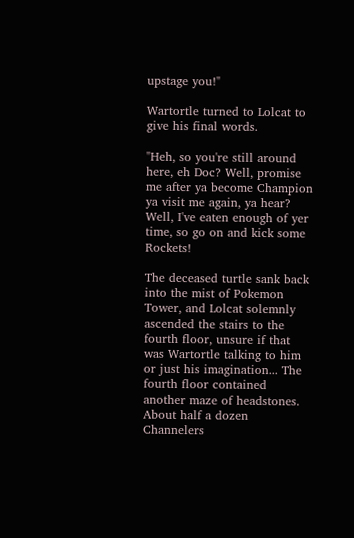upstage you!"

Wartortle turned to Lolcat to give his final words.

"Heh, so you're still around here, eh Doc? Well, promise me after ya become Champion ya visit me again, ya hear? Well, I've eaten enough of yer time, so go on and kick some Rockets!

The deceased turtle sank back into the mist of Pokemon Tower, and Lolcat solemnly ascended the stairs to the fourth floor, unsure if that was Wartortle talking to him or just his imagination... The fourth floor contained another maze of headstones. About half a dozen Channelers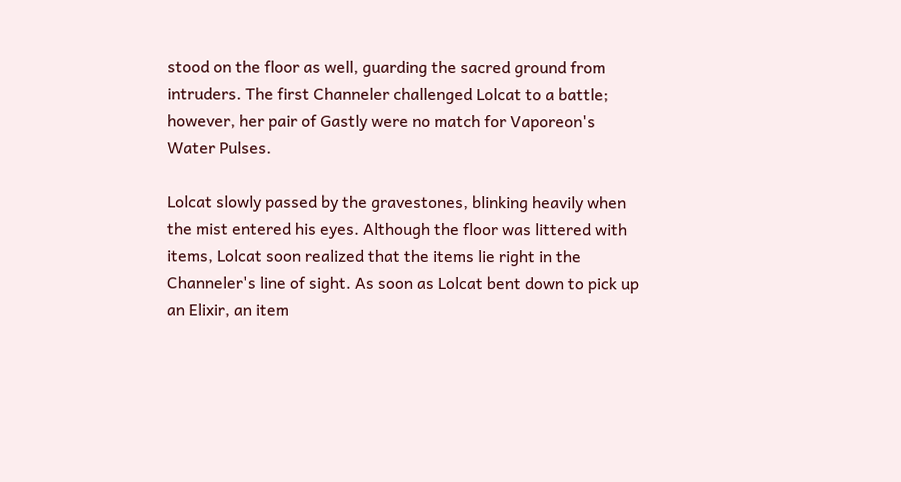stood on the floor as well, guarding the sacred ground from intruders. The first Channeler challenged Lolcat to a battle; however, her pair of Gastly were no match for Vaporeon's Water Pulses.

Lolcat slowly passed by the gravestones, blinking heavily when the mist entered his eyes. Although the floor was littered with items, Lolcat soon realized that the items lie right in the Channeler's line of sight. As soon as Lolcat bent down to pick up an Elixir, an item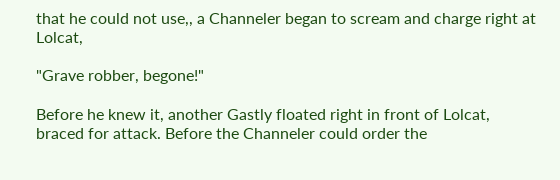that he could not use,, a Channeler began to scream and charge right at Lolcat,

"Grave robber, begone!"

Before he knew it, another Gastly floated right in front of Lolcat, braced for attack. Before the Channeler could order the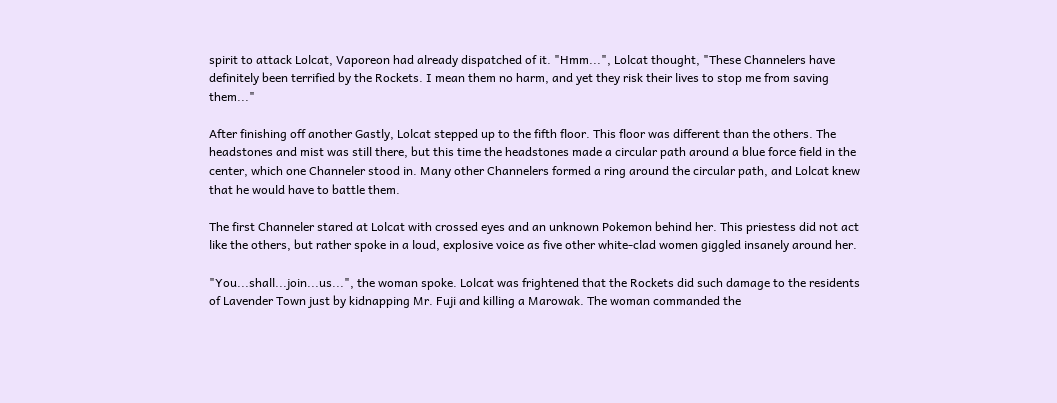spirit to attack Lolcat, Vaporeon had already dispatched of it. "Hmm...", Lolcat thought, "These Channelers have definitely been terrified by the Rockets. I mean them no harm, and yet they risk their lives to stop me from saving them..."

After finishing off another Gastly, Lolcat stepped up to the fifth floor. This floor was different than the others. The headstones and mist was still there, but this time the headstones made a circular path around a blue force field in the center, which one Channeler stood in. Many other Channelers formed a ring around the circular path, and Lolcat knew that he would have to battle them.

The first Channeler stared at Lolcat with crossed eyes and an unknown Pokemon behind her. This priestess did not act like the others, but rather spoke in a loud, explosive voice as five other white-clad women giggled insanely around her.

"You...shall...join...us...", the woman spoke. Lolcat was frightened that the Rockets did such damage to the residents of Lavender Town just by kidnapping Mr. Fuji and killing a Marowak. The woman commanded the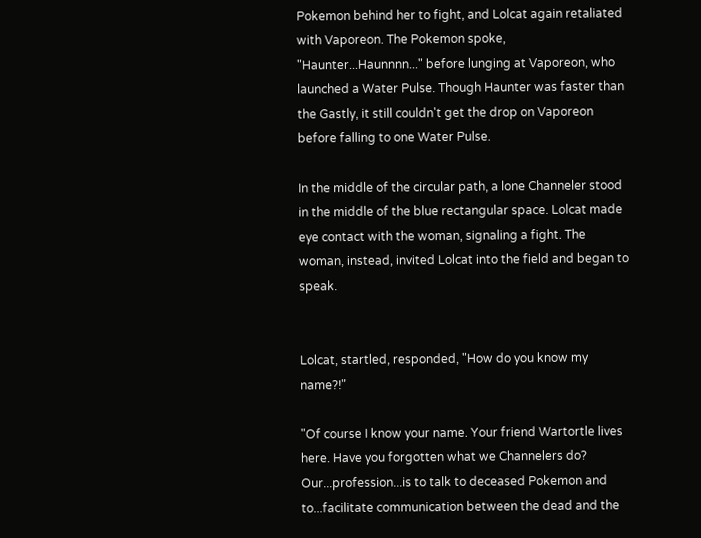Pokemon behind her to fight, and Lolcat again retaliated with Vaporeon. The Pokemon spoke, "Haunter...Haunnnn..." before lunging at Vaporeon, who launched a Water Pulse. Though Haunter was faster than the Gastly, it still couldn't get the drop on Vaporeon before falling to one Water Pulse.

In the middle of the circular path, a lone Channeler stood in the middle of the blue rectangular space. Lolcat made eye contact with the woman, signaling a fight. The woman, instead, invited Lolcat into the field and began to speak.


Lolcat, startled, responded, "How do you know my name?!"

"Of course I know your name. Your friend Wartortle lives here. Have you forgotten what we Channelers do? Our...profession...is to talk to deceased Pokemon and to...facilitate communication between the dead and the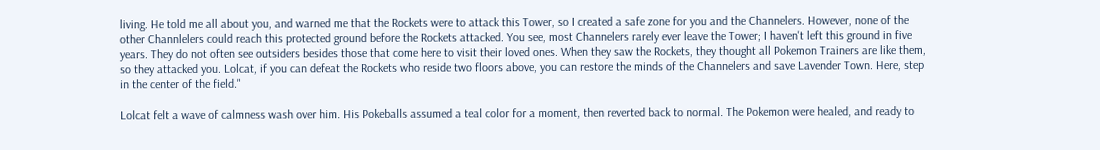living. He told me all about you, and warned me that the Rockets were to attack this Tower, so I created a safe zone for you and the Channelers. However, none of the other Channlelers could reach this protected ground before the Rockets attacked. You see, most Channelers rarely ever leave the Tower; I haven't left this ground in five years. They do not often see outsiders besides those that come here to visit their loved ones. When they saw the Rockets, they thought all Pokemon Trainers are like them, so they attacked you. Lolcat, if you can defeat the Rockets who reside two floors above, you can restore the minds of the Channelers and save Lavender Town. Here, step in the center of the field."

Lolcat felt a wave of calmness wash over him. His Pokeballs assumed a teal color for a moment, then reverted back to normal. The Pokemon were healed, and ready to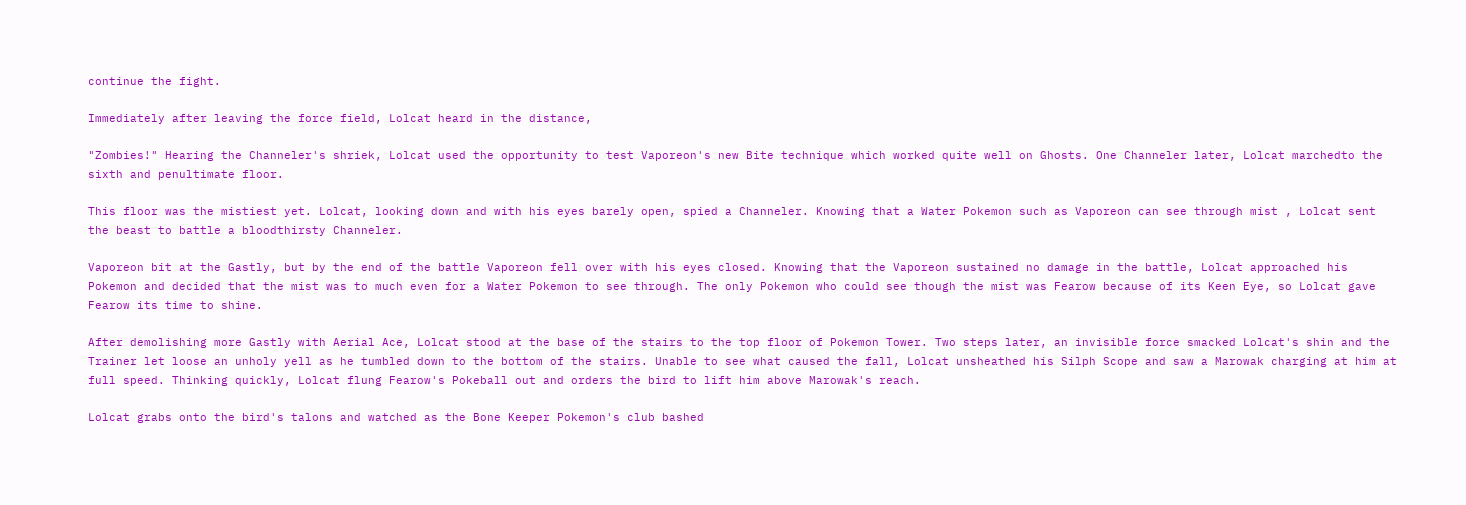continue the fight.

Immediately after leaving the force field, Lolcat heard in the distance,

"Zombies!" Hearing the Channeler's shriek, Lolcat used the opportunity to test Vaporeon's new Bite technique which worked quite well on Ghosts. One Channeler later, Lolcat marchedto the sixth and penultimate floor.

This floor was the mistiest yet. Lolcat, looking down and with his eyes barely open, spied a Channeler. Knowing that a Water Pokemon such as Vaporeon can see through mist , Lolcat sent the beast to battle a bloodthirsty Channeler.

Vaporeon bit at the Gastly, but by the end of the battle Vaporeon fell over with his eyes closed. Knowing that the Vaporeon sustained no damage in the battle, Lolcat approached his Pokemon and decided that the mist was to much even for a Water Pokemon to see through. The only Pokemon who could see though the mist was Fearow because of its Keen Eye, so Lolcat gave Fearow its time to shine.

After demolishing more Gastly with Aerial Ace, Lolcat stood at the base of the stairs to the top floor of Pokemon Tower. Two steps later, an invisible force smacked Lolcat's shin and the Trainer let loose an unholy yell as he tumbled down to the bottom of the stairs. Unable to see what caused the fall, Lolcat unsheathed his Silph Scope and saw a Marowak charging at him at full speed. Thinking quickly, Lolcat flung Fearow's Pokeball out and orders the bird to lift him above Marowak's reach.

Lolcat grabs onto the bird's talons and watched as the Bone Keeper Pokemon's club bashed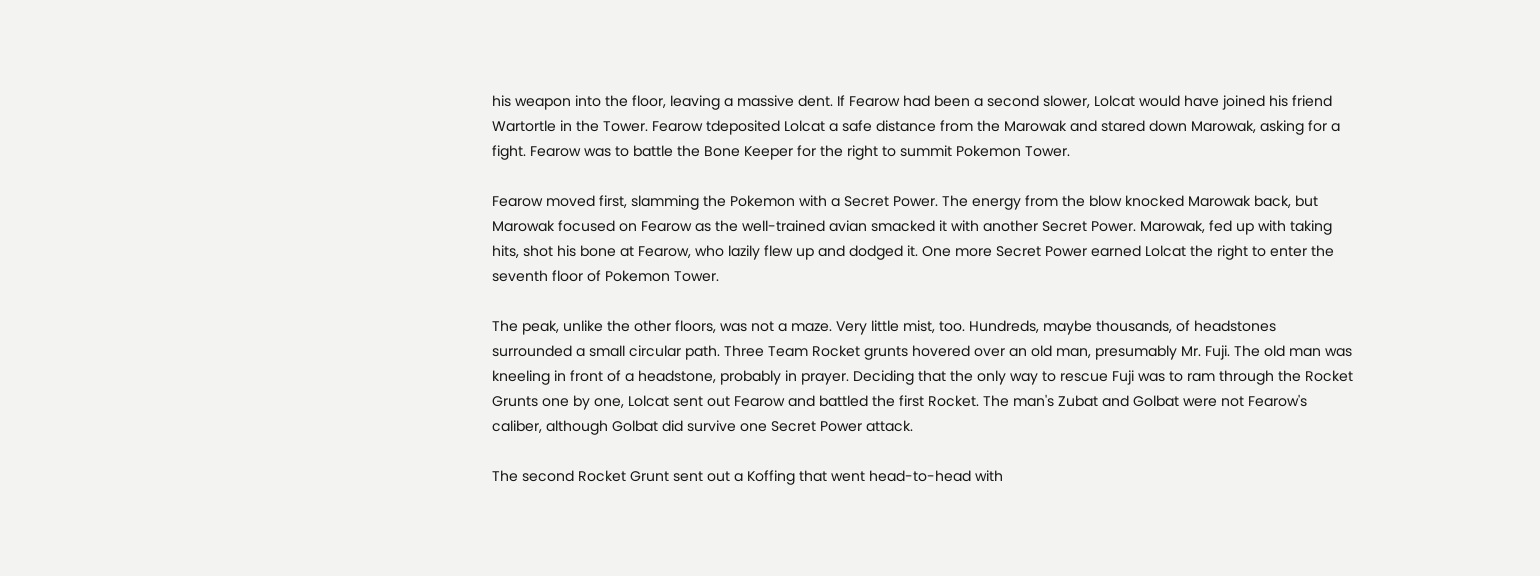his weapon into the floor, leaving a massive dent. If Fearow had been a second slower, Lolcat would have joined his friend Wartortle in the Tower. Fearow tdeposited Lolcat a safe distance from the Marowak and stared down Marowak, asking for a fight. Fearow was to battle the Bone Keeper for the right to summit Pokemon Tower.

Fearow moved first, slamming the Pokemon with a Secret Power. The energy from the blow knocked Marowak back, but Marowak focused on Fearow as the well-trained avian smacked it with another Secret Power. Marowak, fed up with taking hits, shot his bone at Fearow, who lazily flew up and dodged it. One more Secret Power earned Lolcat the right to enter the seventh floor of Pokemon Tower.

The peak, unlike the other floors, was not a maze. Very little mist, too. Hundreds, maybe thousands, of headstones surrounded a small circular path. Three Team Rocket grunts hovered over an old man, presumably Mr. Fuji. The old man was kneeling in front of a headstone, probably in prayer. Deciding that the only way to rescue Fuji was to ram through the Rocket Grunts one by one, Lolcat sent out Fearow and battled the first Rocket. The man's Zubat and Golbat were not Fearow's caliber, although Golbat did survive one Secret Power attack.

The second Rocket Grunt sent out a Koffing that went head-to-head with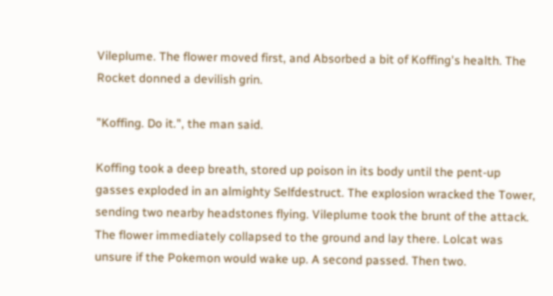Vileplume. The flower moved first, and Absorbed a bit of Koffing's health. The Rocket donned a devilish grin.

"Koffing. Do it.", the man said.

Koffing took a deep breath, stored up poison in its body until the pent-up gasses exploded in an almighty Selfdestruct. The explosion wracked the Tower, sending two nearby headstones flying. Vileplume took the brunt of the attack. The flower immediately collapsed to the ground and lay there. Lolcat was unsure if the Pokemon would wake up. A second passed. Then two.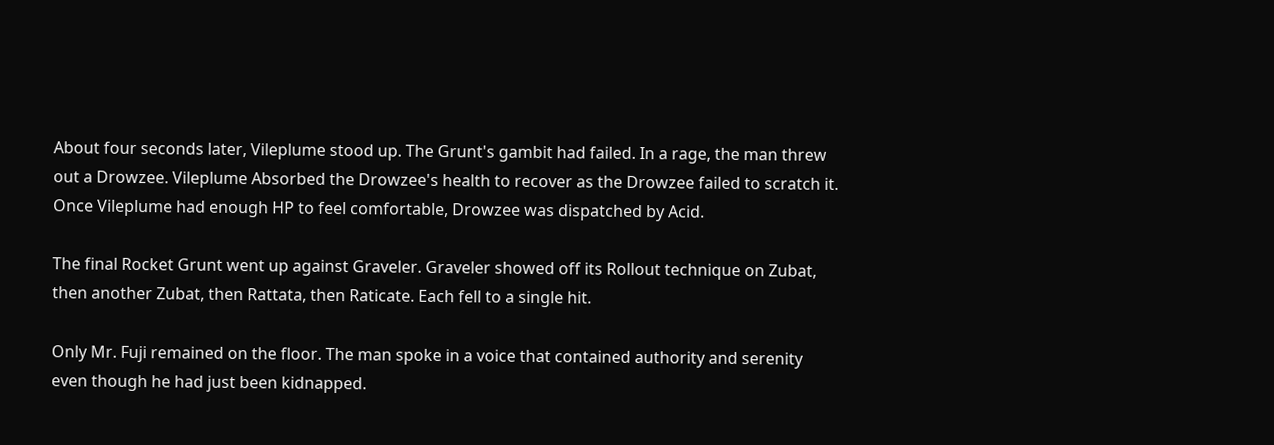About four seconds later, Vileplume stood up. The Grunt's gambit had failed. In a rage, the man threw out a Drowzee. Vileplume Absorbed the Drowzee's health to recover as the Drowzee failed to scratch it. Once Vileplume had enough HP to feel comfortable, Drowzee was dispatched by Acid.

The final Rocket Grunt went up against Graveler. Graveler showed off its Rollout technique on Zubat, then another Zubat, then Rattata, then Raticate. Each fell to a single hit.

Only Mr. Fuji remained on the floor. The man spoke in a voice that contained authority and serenity even though he had just been kidnapped.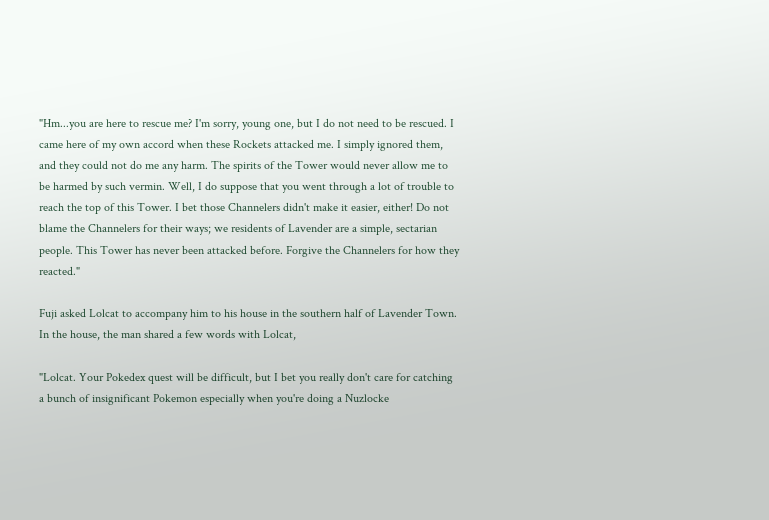"Hm...you are here to rescue me? I'm sorry, young one, but I do not need to be rescued. I came here of my own accord when these Rockets attacked me. I simply ignored them, and they could not do me any harm. The spirits of the Tower would never allow me to be harmed by such vermin. Well, I do suppose that you went through a lot of trouble to reach the top of this Tower. I bet those Channelers didn't make it easier, either! Do not blame the Channelers for their ways; we residents of Lavender are a simple, sectarian people. This Tower has never been attacked before. Forgive the Channelers for how they reacted."

Fuji asked Lolcat to accompany him to his house in the southern half of Lavender Town. In the house, the man shared a few words with Lolcat,

"Lolcat. Your Pokedex quest will be difficult, but I bet you really don't care for catching a bunch of insignificant Pokemon especially when you're doing a Nuzlocke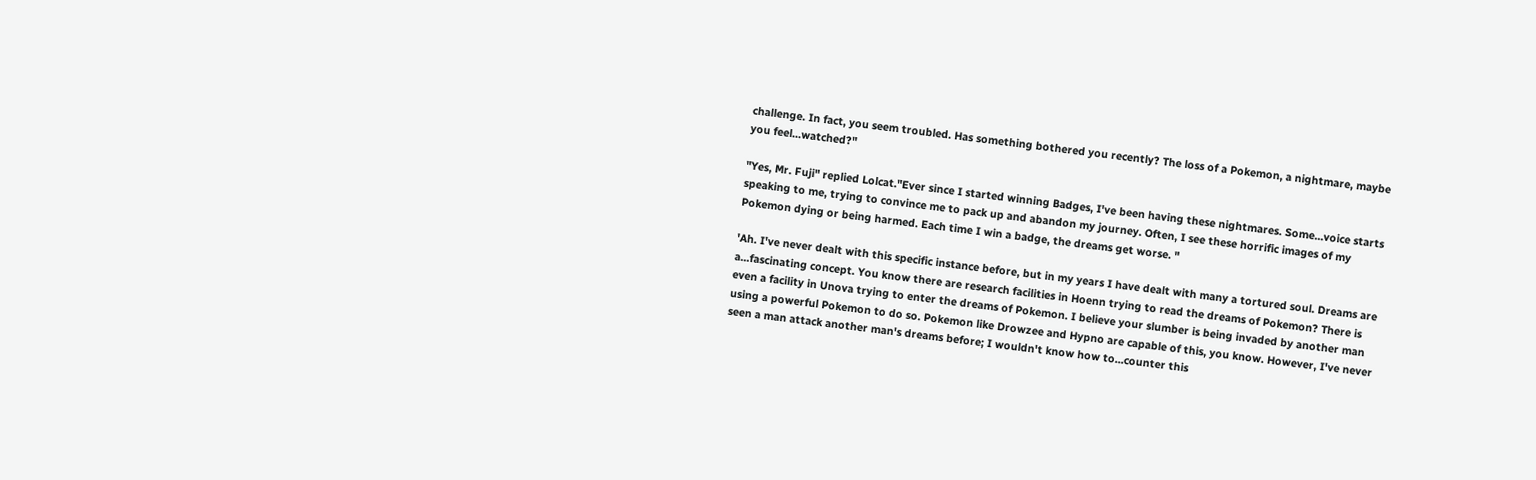challenge. In fact, you seem troubled. Has something bothered you recently? The loss of a Pokemon, a nightmare, maybe you feel...watched?"

"Yes, Mr. Fuji" replied Lolcat."Ever since I started winning Badges, I've been having these nightmares. Some...voice starts speaking to me, trying to convince me to pack up and abandon my journey. Often, I see these horrific images of my Pokemon dying or being harmed. Each time I win a badge, the dreams get worse. "

'Ah. I've never dealt with this specific instance before, but in my years I have dealt with many a tortured soul. Dreams are a...fascinating concept. You know there are research facilities in Hoenn trying to read the dreams of Pokemon? There is even a facility in Unova trying to enter the dreams of Pokemon. I believe your slumber is being invaded by another man using a powerful Pokemon to do so. Pokemon like Drowzee and Hypno are capable of this, you know. However, I've never seen a man attack another man's dreams before; I wouldn't know how to...counter this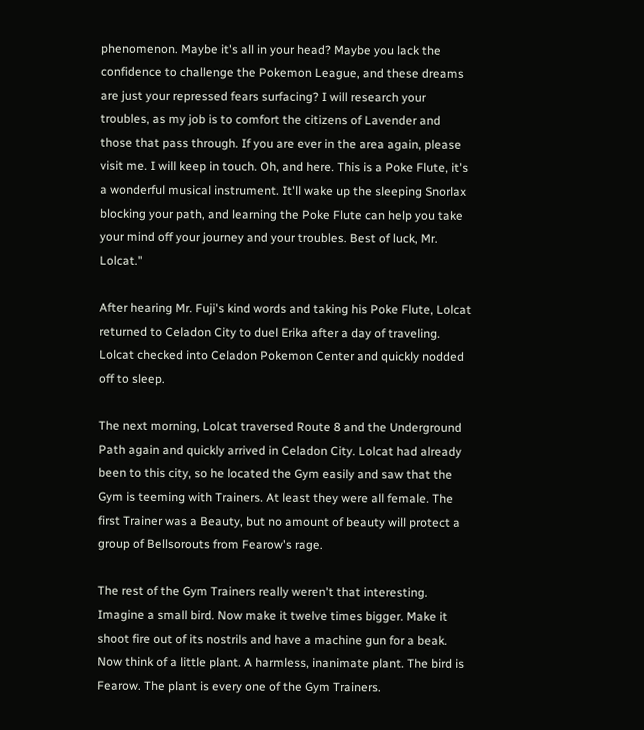phenomenon. Maybe it's all in your head? Maybe you lack the confidence to challenge the Pokemon League, and these dreams are just your repressed fears surfacing? I will research your troubles, as my job is to comfort the citizens of Lavender and those that pass through. If you are ever in the area again, please visit me. I will keep in touch. Oh, and here. This is a Poke Flute, it's a wonderful musical instrument. It'll wake up the sleeping Snorlax blocking your path, and learning the Poke Flute can help you take your mind off your journey and your troubles. Best of luck, Mr. Lolcat."

After hearing Mr. Fuji's kind words and taking his Poke Flute, Lolcat returned to Celadon City to duel Erika after a day of traveling. Lolcat checked into Celadon Pokemon Center and quickly nodded off to sleep.

The next morning, Lolcat traversed Route 8 and the Underground Path again and quickly arrived in Celadon City. Lolcat had already been to this city, so he located the Gym easily and saw that the Gym is teeming with Trainers. At least they were all female. The first Trainer was a Beauty, but no amount of beauty will protect a group of Bellsorouts from Fearow's rage.

The rest of the Gym Trainers really weren't that interesting. Imagine a small bird. Now make it twelve times bigger. Make it shoot fire out of its nostrils and have a machine gun for a beak. Now think of a little plant. A harmless, inanimate plant. The bird is Fearow. The plant is every one of the Gym Trainers.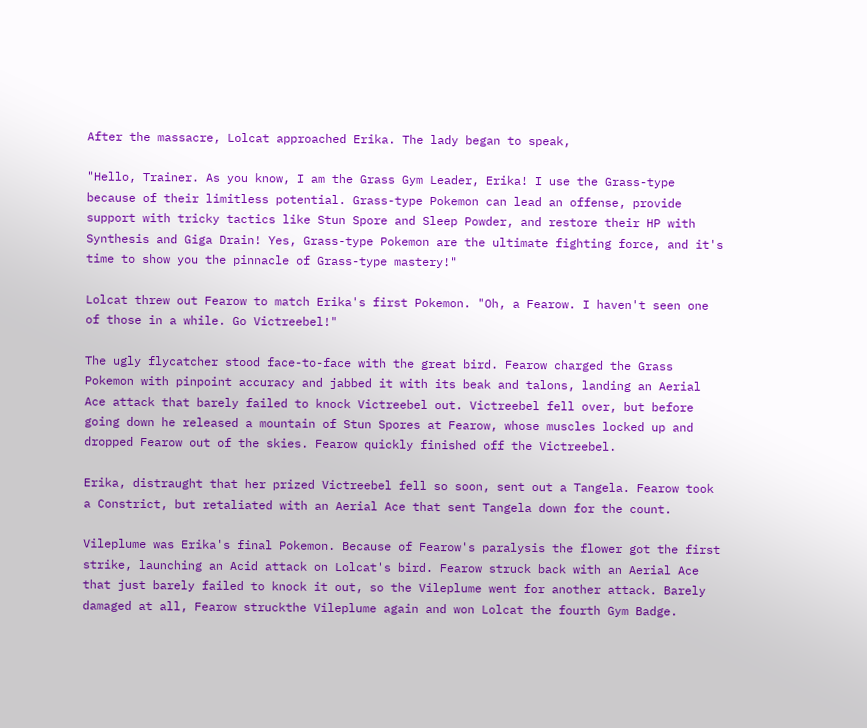After the massacre, Lolcat approached Erika. The lady began to speak,

"Hello, Trainer. As you know, I am the Grass Gym Leader, Erika! I use the Grass-type because of their limitless potential. Grass-type Pokemon can lead an offense, provide support with tricky tactics like Stun Spore and Sleep Powder, and restore their HP with Synthesis and Giga Drain! Yes, Grass-type Pokemon are the ultimate fighting force, and it's time to show you the pinnacle of Grass-type mastery!"

Lolcat threw out Fearow to match Erika's first Pokemon. "Oh, a Fearow. I haven't seen one of those in a while. Go Victreebel!"

The ugly flycatcher stood face-to-face with the great bird. Fearow charged the Grass Pokemon with pinpoint accuracy and jabbed it with its beak and talons, landing an Aerial Ace attack that barely failed to knock Victreebel out. Victreebel fell over, but before going down he released a mountain of Stun Spores at Fearow, whose muscles locked up and dropped Fearow out of the skies. Fearow quickly finished off the Victreebel.

Erika, distraught that her prized Victreebel fell so soon, sent out a Tangela. Fearow took a Constrict, but retaliated with an Aerial Ace that sent Tangela down for the count.

Vileplume was Erika's final Pokemon. Because of Fearow's paralysis the flower got the first strike, launching an Acid attack on Lolcat's bird. Fearow struck back with an Aerial Ace that just barely failed to knock it out, so the Vileplume went for another attack. Barely damaged at all, Fearow struckthe Vileplume again and won Lolcat the fourth Gym Badge.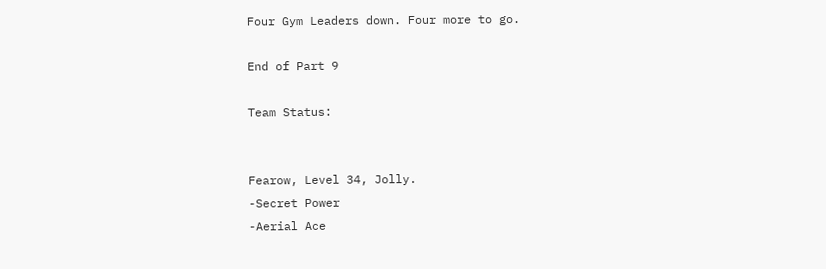Four Gym Leaders down. Four more to go.

End of Part 9

Team Status:


Fearow, Level 34, Jolly.
-Secret Power
-Aerial Ace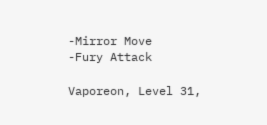-Mirror Move
-Fury Attack

Vaporeon, Level 31,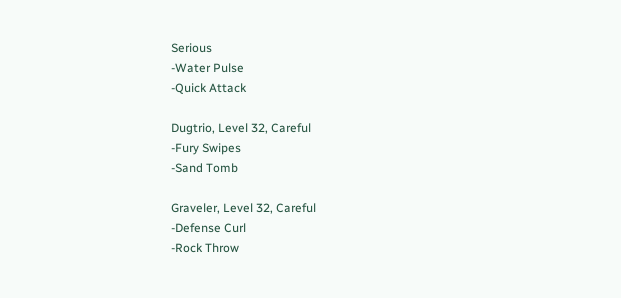Serious
-Water Pulse
-Quick Attack

Dugtrio, Level 32, Careful
-Fury Swipes
-Sand Tomb

Graveler, Level 32, Careful
-Defense Curl
-Rock Throw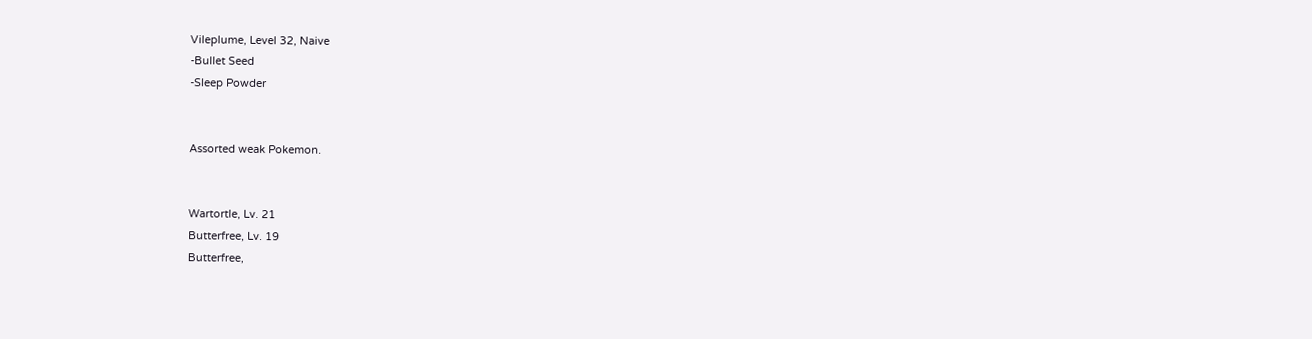Vileplume, Level 32, Naive
-Bullet Seed
-Sleep Powder


Assorted weak Pokemon.


Wartortle, Lv. 21
Butterfree, Lv. 19
Butterfree,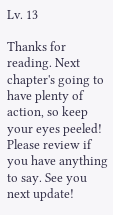Lv. 13

Thanks for reading. Next chapter's going to have plenty of action, so keep your eyes peeled! Please review if you have anything to say. See you next update!